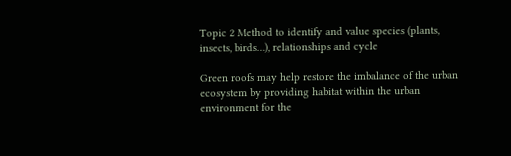Topic 2 Method to identify and value species (plants, insects, birds…), relationships and cycle

Green roofs may help restore the imbalance of the urban ecosystem by providing habitat within the urban environment for the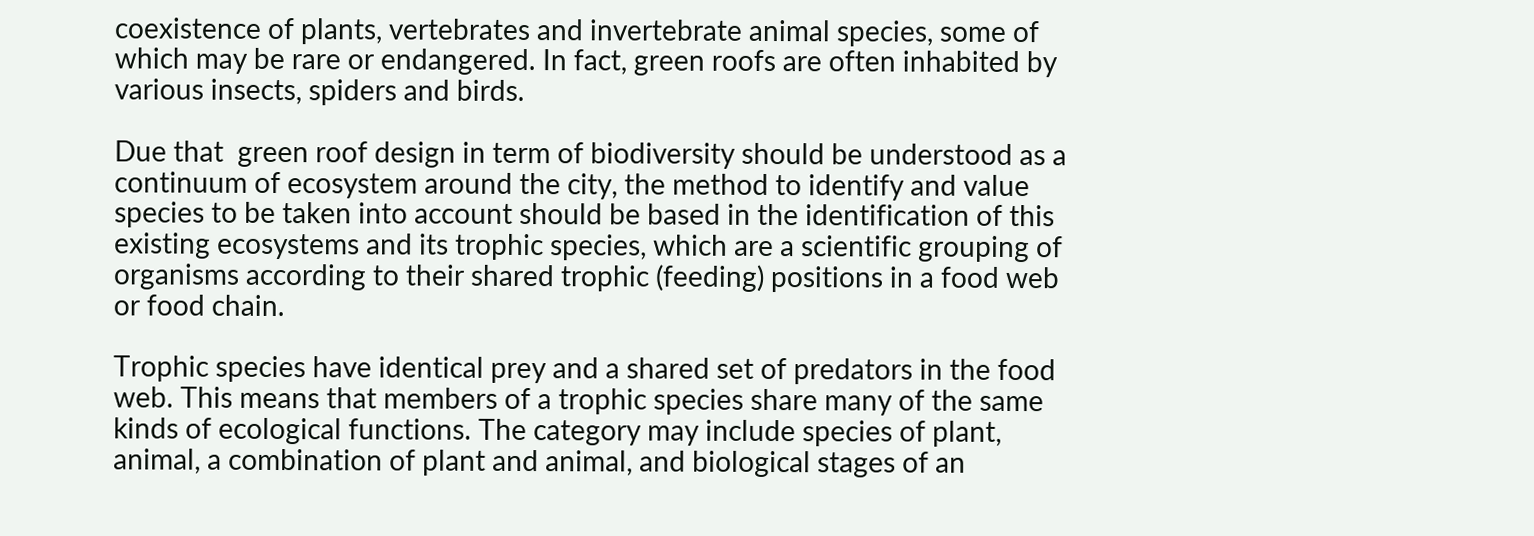coexistence of plants, vertebrates and invertebrate animal species, some of which may be rare or endangered. In fact, green roofs are often inhabited by various insects, spiders and birds.

Due that  green roof design in term of biodiversity should be understood as a continuum of ecosystem around the city, the method to identify and value species to be taken into account should be based in the identification of this existing ecosystems and its trophic species, which are a scientific grouping of organisms according to their shared trophic (feeding) positions in a food web or food chain.

Trophic species have identical prey and a shared set of predators in the food web. This means that members of a trophic species share many of the same kinds of ecological functions. The category may include species of plant, animal, a combination of plant and animal, and biological stages of an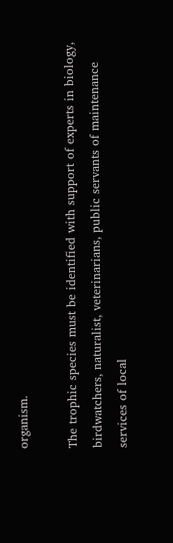organism.

The trophic species must be identified with support of experts in biology, birdwatchers, naturalist, veterinarians, public servants of maintenance services of local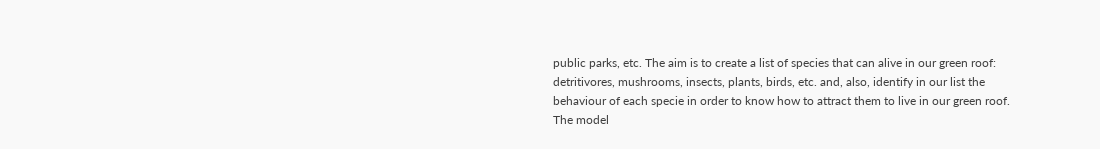public parks, etc. The aim is to create a list of species that can alive in our green roof: detritivores, mushrooms, insects, plants, birds, etc. and, also, identify in our list the behaviour of each specie in order to know how to attract them to live in our green roof. The model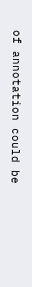of annotation could be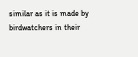similar as it is made by birdwatchers in their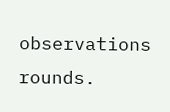observations rounds.